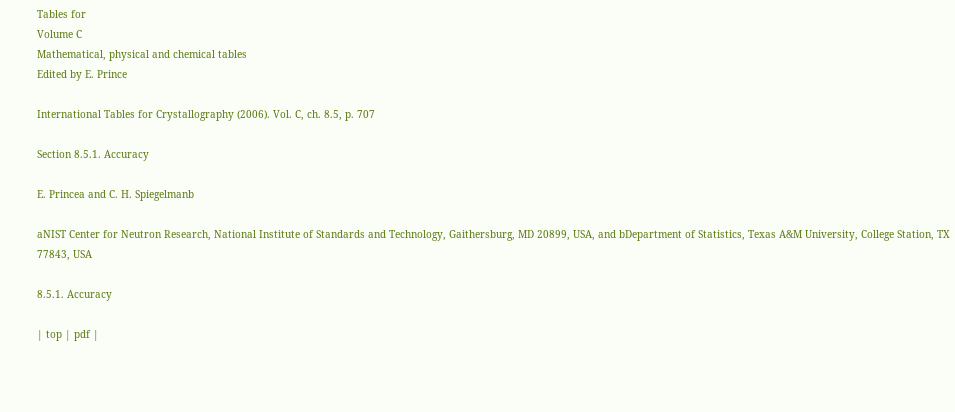Tables for
Volume C
Mathematical, physical and chemical tables
Edited by E. Prince

International Tables for Crystallography (2006). Vol. C, ch. 8.5, p. 707

Section 8.5.1. Accuracy

E. Princea and C. H. Spiegelmanb

aNIST Center for Neutron Research, National Institute of Standards and Technology, Gaithersburg, MD 20899, USA, and bDepartment of Statistics, Texas A&M University, College Station, TX 77843, USA

8.5.1. Accuracy

| top | pdf |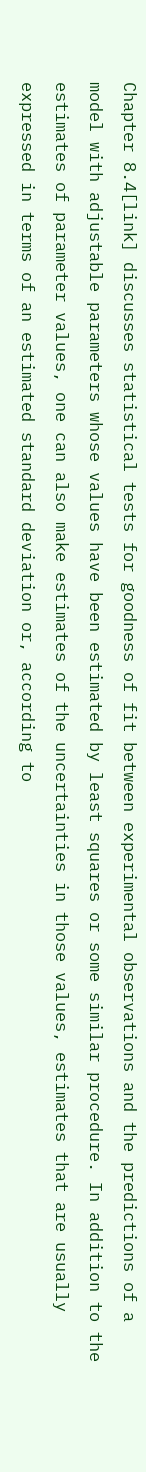Chapter 8.4[link] discusses statistical tests for goodness of fit between experimental observations and the predictions of a model with adjustable parameters whose values have been estimated by least squares or some similar procedure. In addition to the estimates of parameter values, one can also make estimates of the uncertainties in those values, estimates that are usually expressed in terms of an estimated standard deviation or, according to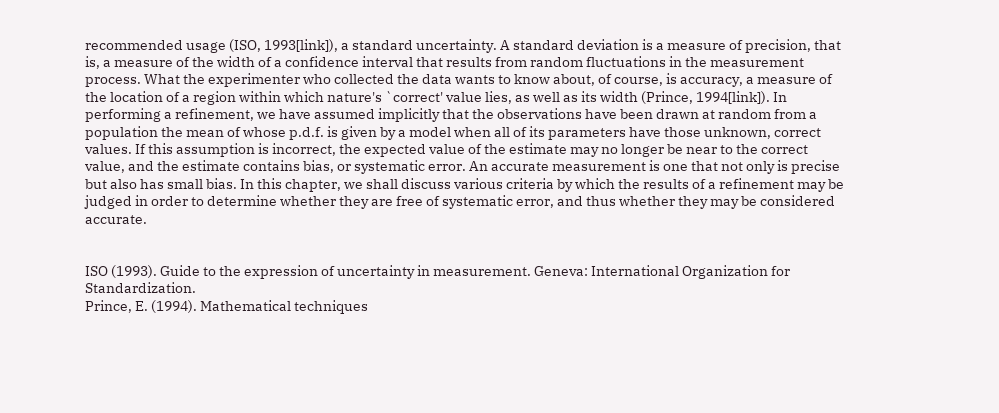recommended usage (ISO, 1993[link]), a standard uncertainty. A standard deviation is a measure of precision, that is, a measure of the width of a confidence interval that results from random fluctuations in the measurement process. What the experimenter who collected the data wants to know about, of course, is accuracy, a measure of the location of a region within which nature's `correct' value lies, as well as its width (Prince, 1994[link]). In performing a refinement, we have assumed implicitly that the observations have been drawn at random from a population the mean of whose p.d.f. is given by a model when all of its parameters have those unknown, correct values. If this assumption is incorrect, the expected value of the estimate may no longer be near to the correct value, and the estimate contains bias, or systematic error. An accurate measurement is one that not only is precise but also has small bias. In this chapter, we shall discuss various criteria by which the results of a refinement may be judged in order to determine whether they are free of systematic error, and thus whether they may be considered accurate.


ISO (1993). Guide to the expression of uncertainty in measurement. Geneva: International Organization for Standardization.
Prince, E. (1994). Mathematical techniques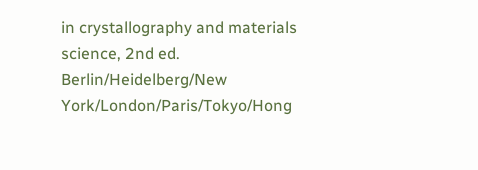in crystallography and materials science, 2nd ed. Berlin/Heidelberg/New York/London/Paris/Tokyo/Hong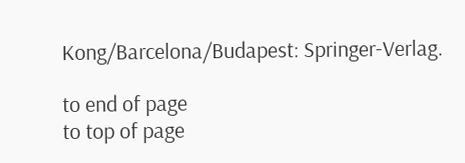Kong/Barcelona/Budapest: Springer-Verlag.

to end of page
to top of page